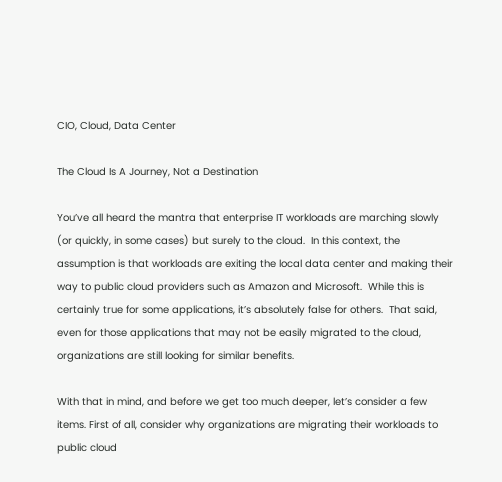CIO, Cloud, Data Center

The Cloud Is A Journey, Not a Destination

You’ve all heard the mantra that enterprise IT workloads are marching slowly (or quickly, in some cases) but surely to the cloud.  In this context, the assumption is that workloads are exiting the local data center and making their way to public cloud providers such as Amazon and Microsoft.  While this is certainly true for some applications, it’s absolutely false for others.  That said, even for those applications that may not be easily migrated to the cloud, organizations are still looking for similar benefits.

With that in mind, and before we get too much deeper, let’s consider a few items. First of all, consider why organizations are migrating their workloads to public cloud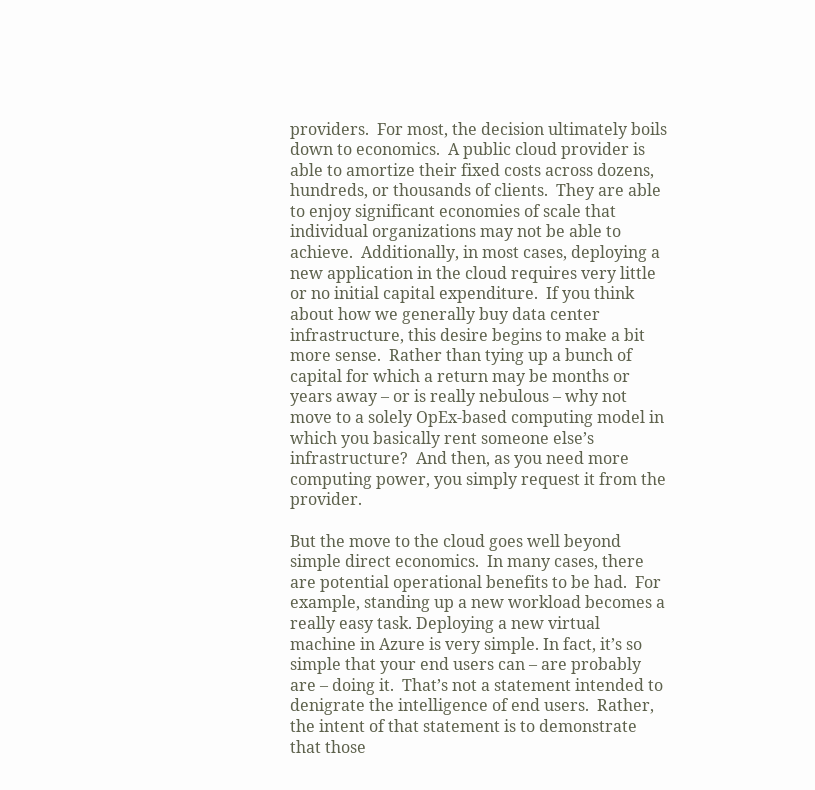providers.  For most, the decision ultimately boils down to economics.  A public cloud provider is able to amortize their fixed costs across dozens, hundreds, or thousands of clients.  They are able to enjoy significant economies of scale that individual organizations may not be able to achieve.  Additionally, in most cases, deploying a new application in the cloud requires very little or no initial capital expenditure.  If you think about how we generally buy data center infrastructure, this desire begins to make a bit more sense.  Rather than tying up a bunch of capital for which a return may be months or years away – or is really nebulous – why not move to a solely OpEx-based computing model in which you basically rent someone else’s infrastructure?  And then, as you need more computing power, you simply request it from the provider.

But the move to the cloud goes well beyond simple direct economics.  In many cases, there are potential operational benefits to be had.  For example, standing up a new workload becomes a really easy task. Deploying a new virtual machine in Azure is very simple. In fact, it’s so simple that your end users can – are probably are – doing it.  That’s not a statement intended to denigrate the intelligence of end users.  Rather, the intent of that statement is to demonstrate that those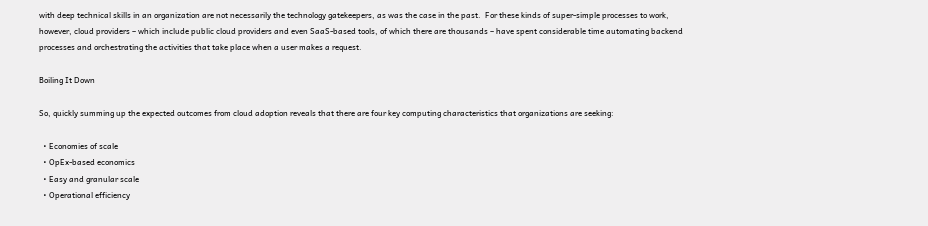with deep technical skills in an organization are not necessarily the technology gatekeepers, as was the case in the past.  For these kinds of super-simple processes to work, however, cloud providers – which include public cloud providers and even SaaS-based tools, of which there are thousands – have spent considerable time automating backend processes and orchestrating the activities that take place when a user makes a request.

Boiling It Down

So, quickly summing up the expected outcomes from cloud adoption reveals that there are four key computing characteristics that organizations are seeking:

  • Economies of scale
  • OpEx-based economics
  • Easy and granular scale
  • Operational efficiency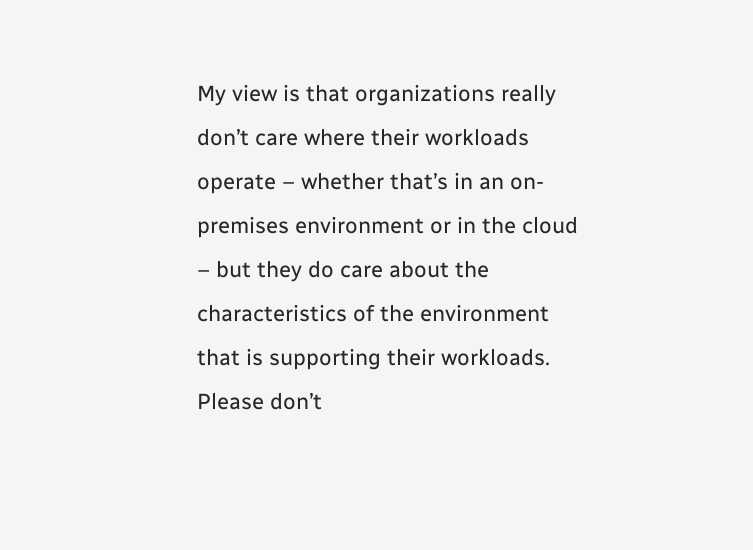My view is that organizations really don’t care where their workloads operate – whether that’s in an on-premises environment or in the cloud – but they do care about the characteristics of the environment that is supporting their workloads.  Please don’t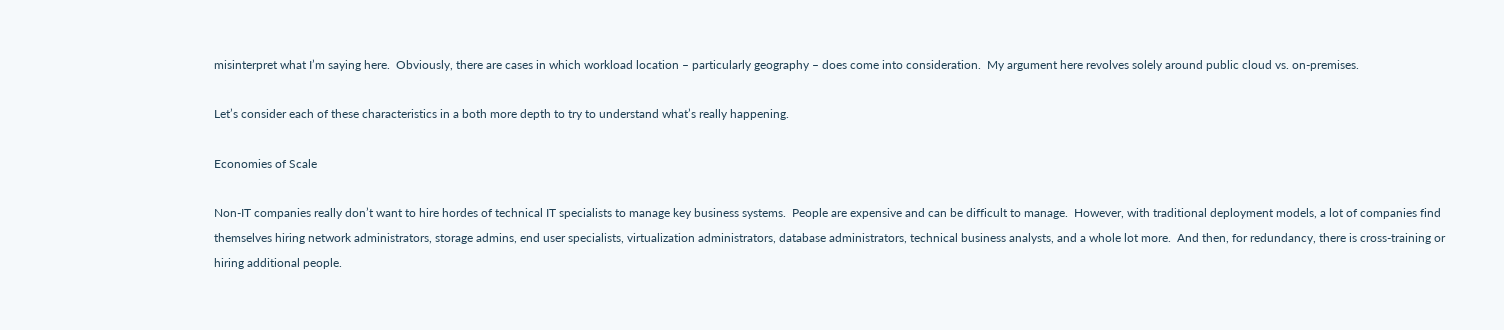misinterpret what I’m saying here.  Obviously, there are cases in which workload location – particularly geography – does come into consideration.  My argument here revolves solely around public cloud vs. on-premises.

Let’s consider each of these characteristics in a both more depth to try to understand what’s really happening.

Economies of Scale

Non-IT companies really don’t want to hire hordes of technical IT specialists to manage key business systems.  People are expensive and can be difficult to manage.  However, with traditional deployment models, a lot of companies find themselves hiring network administrators, storage admins, end user specialists, virtualization administrators, database administrators, technical business analysts, and a whole lot more.  And then, for redundancy, there is cross-training or hiring additional people.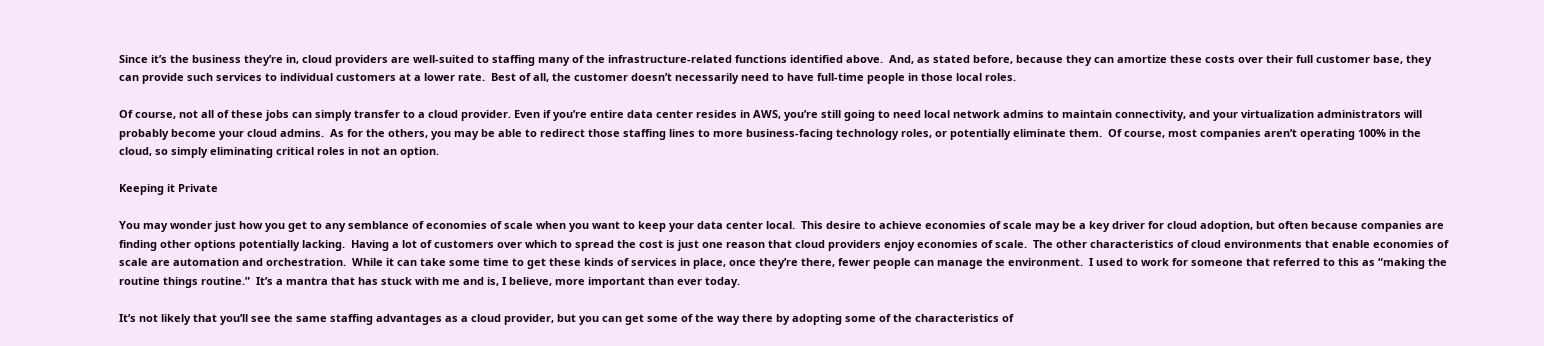Since it’s the business they’re in, cloud providers are well-suited to staffing many of the infrastructure-related functions identified above.  And, as stated before, because they can amortize these costs over their full customer base, they can provide such services to individual customers at a lower rate.  Best of all, the customer doesn’t necessarily need to have full-time people in those local roles.

Of course, not all of these jobs can simply transfer to a cloud provider. Even if you’re entire data center resides in AWS, you’re still going to need local network admins to maintain connectivity, and your virtualization administrators will probably become your cloud admins.  As for the others, you may be able to redirect those staffing lines to more business-facing technology roles, or potentially eliminate them.  Of course, most companies aren’t operating 100% in the cloud, so simply eliminating critical roles in not an option.

Keeping it Private

You may wonder just how you get to any semblance of economies of scale when you want to keep your data center local.  This desire to achieve economies of scale may be a key driver for cloud adoption, but often because companies are finding other options potentially lacking.  Having a lot of customers over which to spread the cost is just one reason that cloud providers enjoy economies of scale.  The other characteristics of cloud environments that enable economies of scale are automation and orchestration.  While it can take some time to get these kinds of services in place, once they’re there, fewer people can manage the environment.  I used to work for someone that referred to this as “making the routine things routine.”  It’s a mantra that has stuck with me and is, I believe, more important than ever today.

It’s not likely that you’ll see the same staffing advantages as a cloud provider, but you can get some of the way there by adopting some of the characteristics of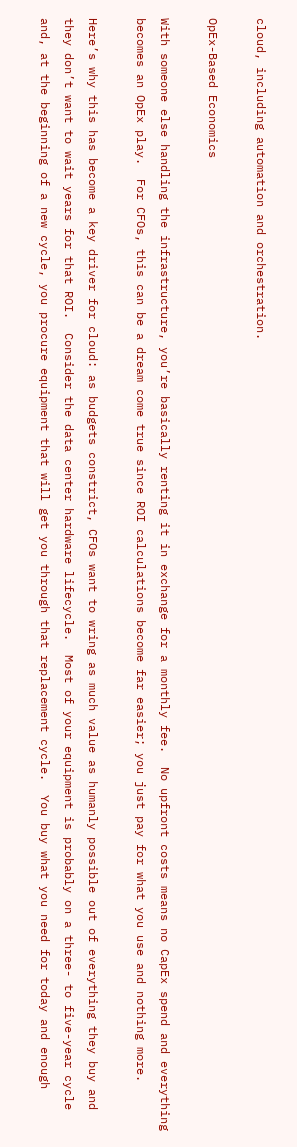cloud, including automation and orchestration.

OpEx-Based Economics

With someone else handling the infrastructure, you’re basically renting it in exchange for a monthly fee.  No upfront costs means no CapEx spend and everything becomes an OpEx play.  For CFOs, this can be a dream come true since ROI calculations become far easier; you just pay for what you use and nothing more.

Here’s why this has become a key driver for cloud: as budgets constrict, CFOs want to wring as much value as humanly possible out of everything they buy and they don’t want to wait years for that ROI.  Consider the data center hardware lifecycle.  Most of your equipment is probably on a three- to five-year cycle and, at the beginning of a new cycle, you procure equipment that will get you through that replacement cycle.  You buy what you need for today and enough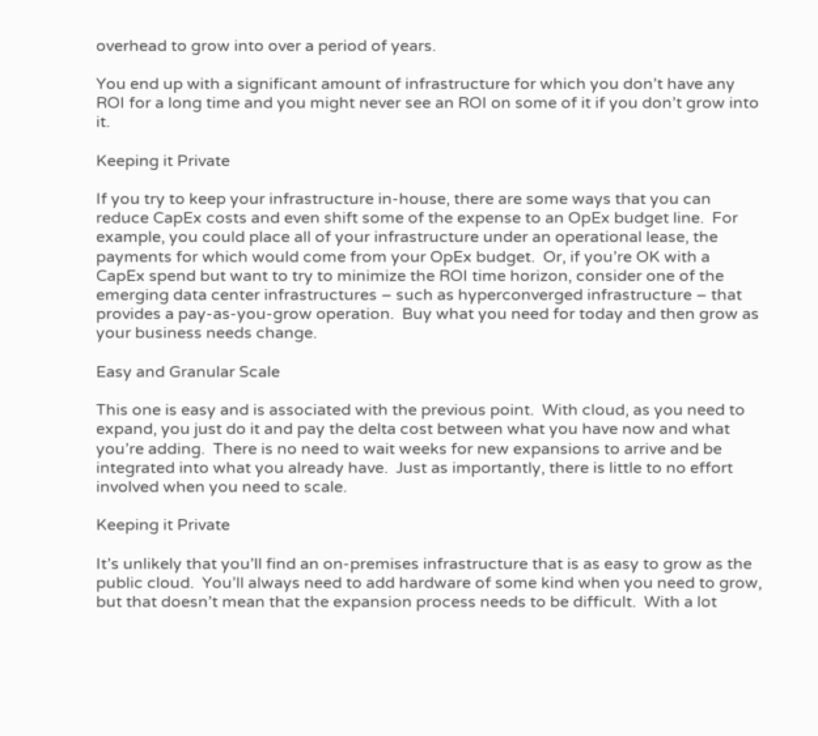overhead to grow into over a period of years.

You end up with a significant amount of infrastructure for which you don’t have any ROI for a long time and you might never see an ROI on some of it if you don’t grow into it.

Keeping it Private

If you try to keep your infrastructure in-house, there are some ways that you can reduce CapEx costs and even shift some of the expense to an OpEx budget line.  For example, you could place all of your infrastructure under an operational lease, the payments for which would come from your OpEx budget.  Or, if you’re OK with a CapEx spend but want to try to minimize the ROI time horizon, consider one of the emerging data center infrastructures – such as hyperconverged infrastructure – that provides a pay-as-you-grow operation.  Buy what you need for today and then grow as your business needs change.

Easy and Granular Scale

This one is easy and is associated with the previous point.  With cloud, as you need to expand, you just do it and pay the delta cost between what you have now and what you’re adding.  There is no need to wait weeks for new expansions to arrive and be integrated into what you already have.  Just as importantly, there is little to no effort involved when you need to scale.

Keeping it Private

It’s unlikely that you’ll find an on-premises infrastructure that is as easy to grow as the public cloud.  You’ll always need to add hardware of some kind when you need to grow, but that doesn’t mean that the expansion process needs to be difficult.  With a lot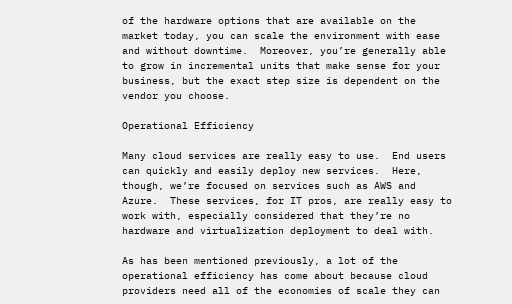of the hardware options that are available on the market today, you can scale the environment with ease and without downtime.  Moreover, you’re generally able to grow in incremental units that make sense for your business, but the exact step size is dependent on the vendor you choose.

Operational Efficiency

Many cloud services are really easy to use.  End users can quickly and easily deploy new services.  Here, though, we’re focused on services such as AWS and Azure.  These services, for IT pros, are really easy to work with, especially considered that they’re no hardware and virtualization deployment to deal with.

As has been mentioned previously, a lot of the operational efficiency has come about because cloud providers need all of the economies of scale they can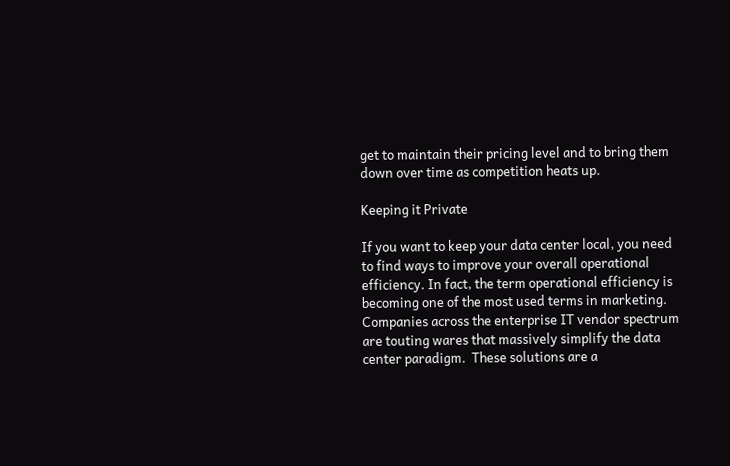get to maintain their pricing level and to bring them down over time as competition heats up.

Keeping it Private

If you want to keep your data center local, you need to find ways to improve your overall operational efficiency. In fact, the term operational efficiency is becoming one of the most used terms in marketing.  Companies across the enterprise IT vendor spectrum are touting wares that massively simplify the data center paradigm.  These solutions are a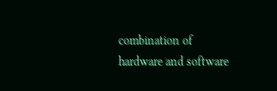combination of hardware and software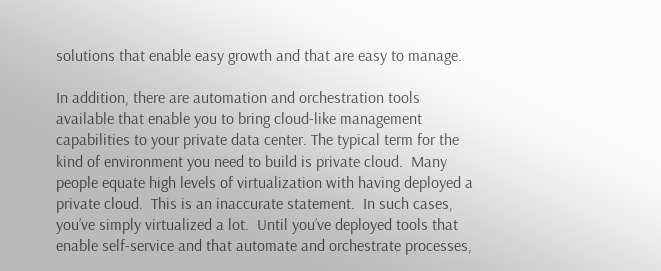solutions that enable easy growth and that are easy to manage.

In addition, there are automation and orchestration tools available that enable you to bring cloud-like management capabilities to your private data center. The typical term for the kind of environment you need to build is private cloud.  Many people equate high levels of virtualization with having deployed a private cloud.  This is an inaccurate statement.  In such cases, you’ve simply virtualized a lot.  Until you’ve deployed tools that enable self-service and that automate and orchestrate processes,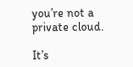you’re not a private cloud.

It’s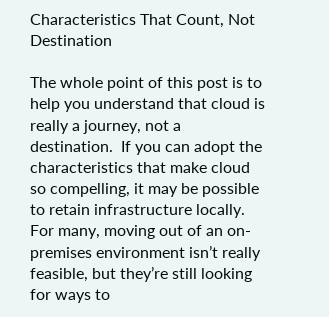Characteristics That Count, Not Destination

The whole point of this post is to help you understand that cloud is really a journey, not a destination.  If you can adopt the characteristics that make cloud so compelling, it may be possible to retain infrastructure locally.  For many, moving out of an on-premises environment isn’t really feasible, but they’re still looking for ways to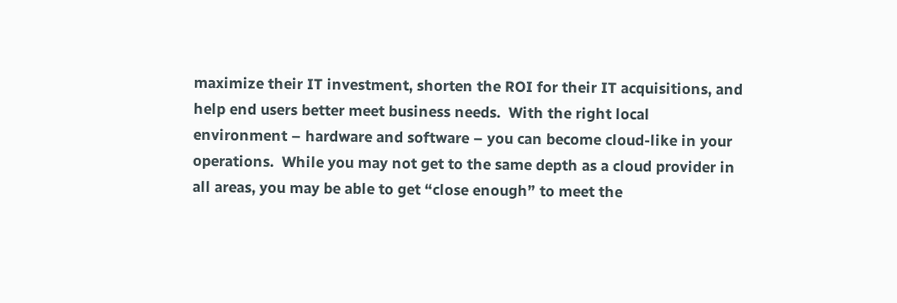maximize their IT investment, shorten the ROI for their IT acquisitions, and help end users better meet business needs.  With the right local environment – hardware and software – you can become cloud-like in your operations.  While you may not get to the same depth as a cloud provider in all areas, you may be able to get “close enough” to meet the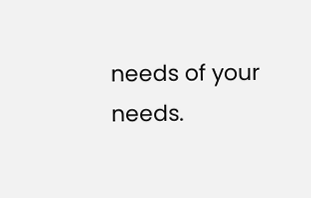needs of your needs.